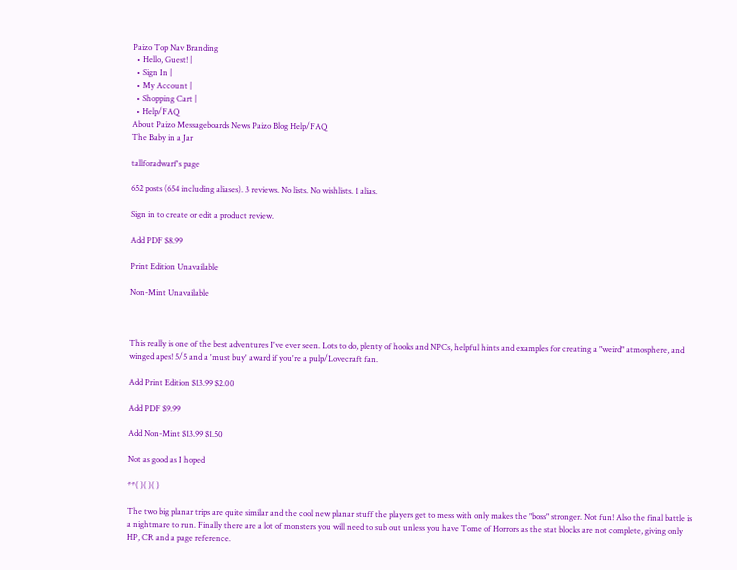Paizo Top Nav Branding
  • Hello, Guest! |
  • Sign In |
  • My Account |
  • Shopping Cart |
  • Help/FAQ
About Paizo Messageboards News Paizo Blog Help/FAQ
The Baby in a Jar

tallforadwarf's page

652 posts (654 including aliases). 3 reviews. No lists. No wishlists. 1 alias.

Sign in to create or edit a product review.

Add PDF $8.99

Print Edition Unavailable

Non-Mint Unavailable



This really is one of the best adventures I've ever seen. Lots to do, plenty of hooks and NPCs, helpful hints and examples for creating a "weird" atmosphere, and winged apes! 5/5 and a 'must buy' award if you're a pulp/Lovecraft fan.

Add Print Edition $13.99 $2.00

Add PDF $9.99

Add Non-Mint $13.99 $1.50

Not as good as I hoped

**( )( )( )

The two big planar trips are quite similar and the cool new planar stuff the players get to mess with only makes the "boss" stronger. Not fun! Also the final battle is a nightmare to run. Finally there are a lot of monsters you will need to sub out unless you have Tome of Horrors as the stat blocks are not complete, giving only HP, CR and a page reference.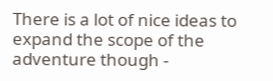There is a lot of nice ideas to expand the scope of the adventure though -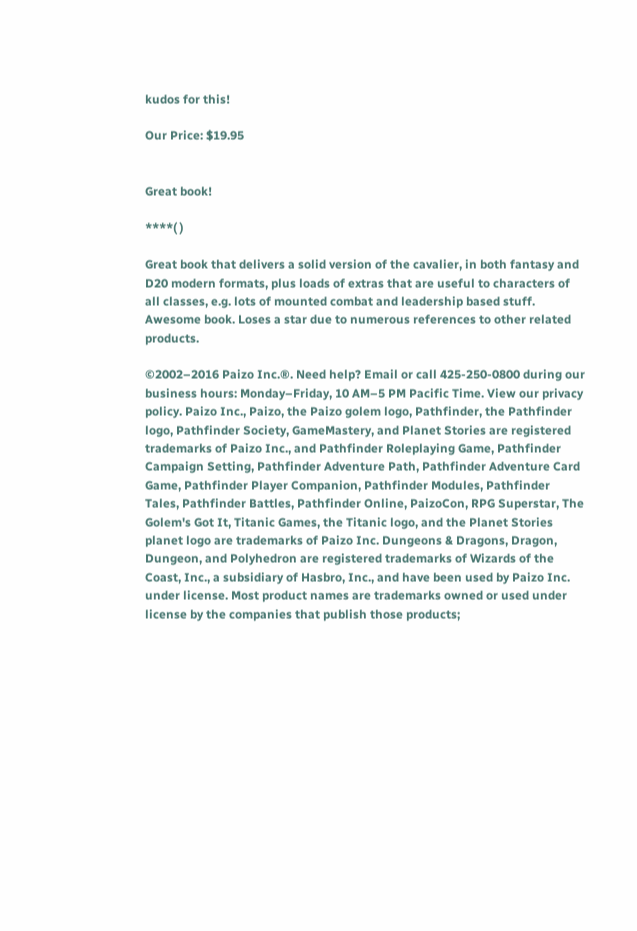kudos for this!

Our Price: $19.95


Great book!

****( )

Great book that delivers a solid version of the cavalier, in both fantasy and D20 modern formats, plus loads of extras that are useful to characters of all classes, e.g. lots of mounted combat and leadership based stuff. Awesome book. Loses a star due to numerous references to other related products.

©2002–2016 Paizo Inc.®. Need help? Email or call 425-250-0800 during our business hours: Monday–Friday, 10 AM–5 PM Pacific Time. View our privacy policy. Paizo Inc., Paizo, the Paizo golem logo, Pathfinder, the Pathfinder logo, Pathfinder Society, GameMastery, and Planet Stories are registered trademarks of Paizo Inc., and Pathfinder Roleplaying Game, Pathfinder Campaign Setting, Pathfinder Adventure Path, Pathfinder Adventure Card Game, Pathfinder Player Companion, Pathfinder Modules, Pathfinder Tales, Pathfinder Battles, Pathfinder Online, PaizoCon, RPG Superstar, The Golem's Got It, Titanic Games, the Titanic logo, and the Planet Stories planet logo are trademarks of Paizo Inc. Dungeons & Dragons, Dragon, Dungeon, and Polyhedron are registered trademarks of Wizards of the Coast, Inc., a subsidiary of Hasbro, Inc., and have been used by Paizo Inc. under license. Most product names are trademarks owned or used under license by the companies that publish those products;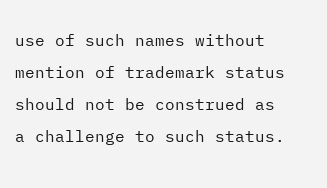use of such names without mention of trademark status should not be construed as a challenge to such status.